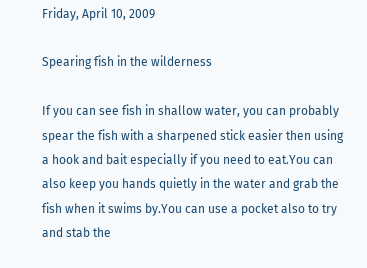Friday, April 10, 2009

Spearing fish in the wilderness

If you can see fish in shallow water, you can probably spear the fish with a sharpened stick easier then using a hook and bait especially if you need to eat.You can also keep you hands quietly in the water and grab the fish when it swims by.You can use a pocket also to try and stab the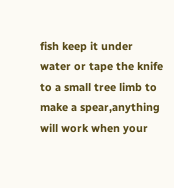fish keep it under water or tape the knife to a small tree limb to make a spear,anything will work when your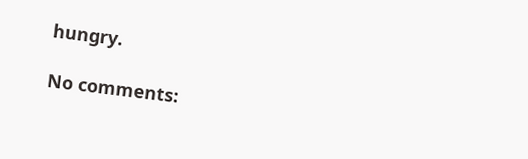hungry.

No comments: